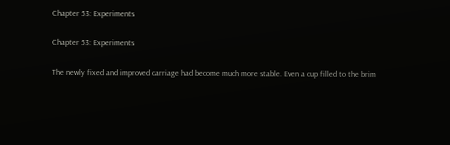Chapter 53: Experiments

Chapter 53: Experiments

The newly fixed and improved carriage had become much more stable. Even a cup filled to the brim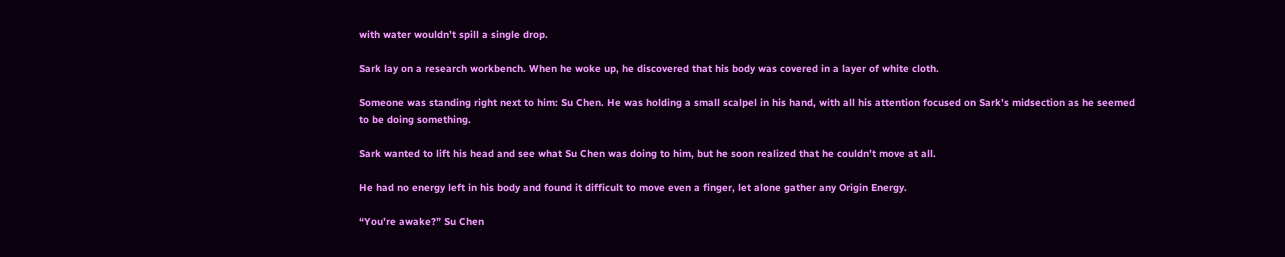with water wouldn’t spill a single drop.

Sark lay on a research workbench. When he woke up, he discovered that his body was covered in a layer of white cloth.

Someone was standing right next to him: Su Chen. He was holding a small scalpel in his hand, with all his attention focused on Sark’s midsection as he seemed to be doing something.

Sark wanted to lift his head and see what Su Chen was doing to him, but he soon realized that he couldn’t move at all.

He had no energy left in his body and found it difficult to move even a finger, let alone gather any Origin Energy.

“You’re awake?” Su Chen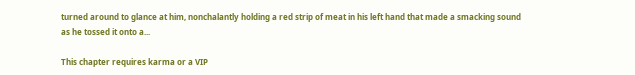turned around to glance at him, nonchalantly holding a red strip of meat in his left hand that made a smacking sound as he tossed it onto a...

This chapter requires karma or a VIP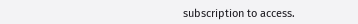subscription to access.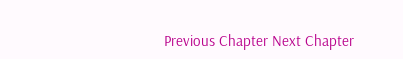Previous Chapter Next Chapter